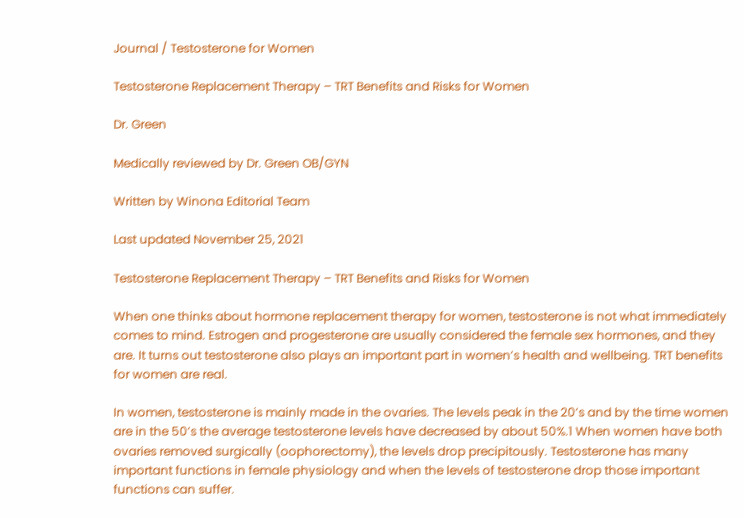Journal / Testosterone for Women

Testosterone Replacement Therapy – TRT Benefits and Risks for Women

Dr. Green

Medically reviewed by Dr. Green OB/GYN

Written by Winona Editorial Team

Last updated November 25, 2021

Testosterone Replacement Therapy – TRT Benefits and Risks for Women

When one thinks about hormone replacement therapy for women, testosterone is not what immediately comes to mind. Estrogen and progesterone are usually considered the female sex hormones, and they are. It turns out testosterone also plays an important part in women’s health and wellbeing. TRT benefits for women are real.

In women, testosterone is mainly made in the ovaries. The levels peak in the 20’s and by the time women are in the 50’s the average testosterone levels have decreased by about 50%.1 When women have both ovaries removed surgically (oophorectomy), the levels drop precipitously. Testosterone has many important functions in female physiology and when the levels of testosterone drop those important functions can suffer.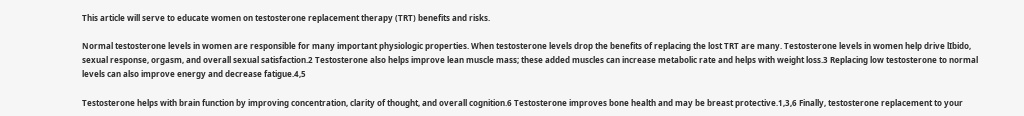This article will serve to educate women on testosterone replacement therapy (TRT) benefits and risks.

Normal testosterone levels in women are responsible for many important physiologic properties. When testosterone levels drop the benefits of replacing the lost TRT are many. Testosterone levels in women help drive lIbido, sexual response, orgasm, and overall sexual satisfaction.2 Testosterone also helps improve lean muscle mass; these added muscles can increase metabolic rate and helps with weight loss.3 Replacing low testosterone to normal levels can also improve energy and decrease fatigue.4,5

Testosterone helps with brain function by improving concentration, clarity of thought, and overall cognition.6 Testosterone improves bone health and may be breast protective.1,3,6 Finally, testosterone replacement to your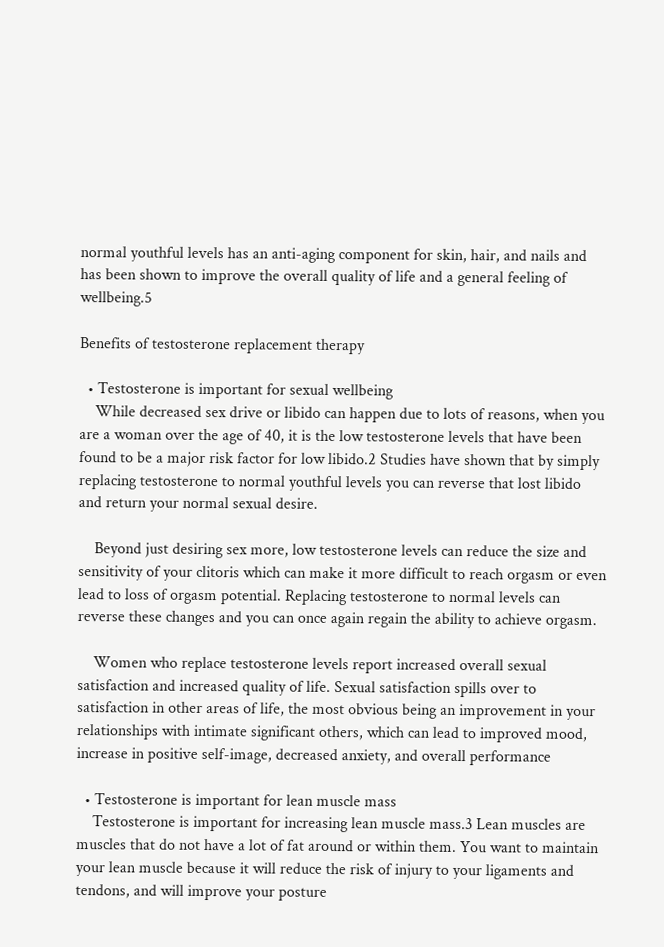normal youthful levels has an anti-aging component for skin, hair, and nails and has been shown to improve the overall quality of life and a general feeling of wellbeing.5

Benefits of testosterone replacement therapy

  • Testosterone is important for sexual wellbeing
    While decreased sex drive or libido can happen due to lots of reasons, when you are a woman over the age of 40, it is the low testosterone levels that have been found to be a major risk factor for low libido.2 Studies have shown that by simply replacing testosterone to normal youthful levels you can reverse that lost libido and return your normal sexual desire.

    Beyond just desiring sex more, low testosterone levels can reduce the size and sensitivity of your clitoris which can make it more difficult to reach orgasm or even lead to loss of orgasm potential. Replacing testosterone to normal levels can reverse these changes and you can once again regain the ability to achieve orgasm.

    Women who replace testosterone levels report increased overall sexual satisfaction and increased quality of life. Sexual satisfaction spills over to satisfaction in other areas of life, the most obvious being an improvement in your relationships with intimate significant others, which can lead to improved mood, increase in positive self-image, decreased anxiety, and overall performance

  • Testosterone is important for lean muscle mass
    Testosterone is important for increasing lean muscle mass.3 Lean muscles are muscles that do not have a lot of fat around or within them. You want to maintain your lean muscle because it will reduce the risk of injury to your ligaments and tendons, and will improve your posture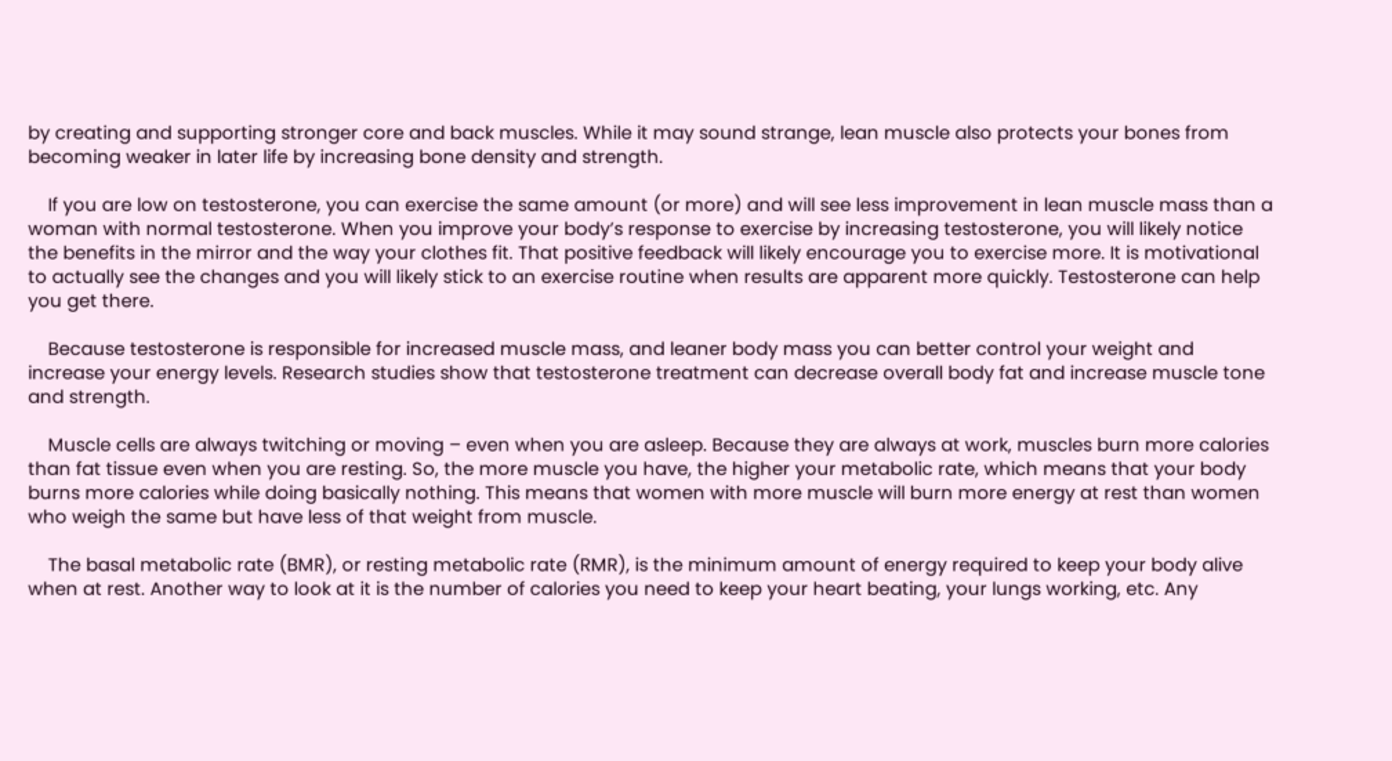by creating and supporting stronger core and back muscles. While it may sound strange, lean muscle also protects your bones from becoming weaker in later life by increasing bone density and strength.

    If you are low on testosterone, you can exercise the same amount (or more) and will see less improvement in lean muscle mass than a woman with normal testosterone. When you improve your body’s response to exercise by increasing testosterone, you will likely notice the benefits in the mirror and the way your clothes fit. That positive feedback will likely encourage you to exercise more. It is motivational to actually see the changes and you will likely stick to an exercise routine when results are apparent more quickly. Testosterone can help you get there.

    Because testosterone is responsible for increased muscle mass, and leaner body mass you can better control your weight and increase your energy levels. Research studies show that testosterone treatment can decrease overall body fat and increase muscle tone and strength.

    Muscle cells are always twitching or moving – even when you are asleep. Because they are always at work, muscles burn more calories than fat tissue even when you are resting. So, the more muscle you have, the higher your metabolic rate, which means that your body burns more calories while doing basically nothing. This means that women with more muscle will burn more energy at rest than women who weigh the same but have less of that weight from muscle.

    The basal metabolic rate (BMR), or resting metabolic rate (RMR), is the minimum amount of energy required to keep your body alive when at rest. Another way to look at it is the number of calories you need to keep your heart beating, your lungs working, etc. Any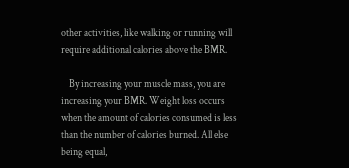other activities, like walking or running will require additional calories above the BMR.

    By increasing your muscle mass, you are increasing your BMR. Weight loss occurs when the amount of calories consumed is less than the number of calories burned. All else being equal,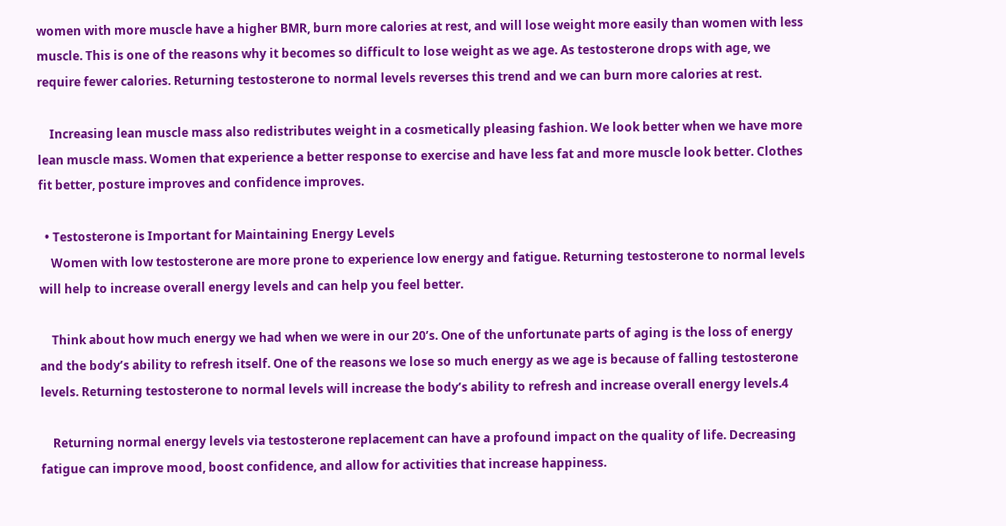women with more muscle have a higher BMR, burn more calories at rest, and will lose weight more easily than women with less muscle. This is one of the reasons why it becomes so difficult to lose weight as we age. As testosterone drops with age, we require fewer calories. Returning testosterone to normal levels reverses this trend and we can burn more calories at rest.

    Increasing lean muscle mass also redistributes weight in a cosmetically pleasing fashion. We look better when we have more lean muscle mass. Women that experience a better response to exercise and have less fat and more muscle look better. Clothes fit better, posture improves and confidence improves.

  • Testosterone is Important for Maintaining Energy Levels
    Women with low testosterone are more prone to experience low energy and fatigue. Returning testosterone to normal levels will help to increase overall energy levels and can help you feel better.

    Think about how much energy we had when we were in our 20’s. One of the unfortunate parts of aging is the loss of energy and the body’s ability to refresh itself. One of the reasons we lose so much energy as we age is because of falling testosterone levels. Returning testosterone to normal levels will increase the body’s ability to refresh and increase overall energy levels.4

    Returning normal energy levels via testosterone replacement can have a profound impact on the quality of life. Decreasing fatigue can improve mood, boost confidence, and allow for activities that increase happiness.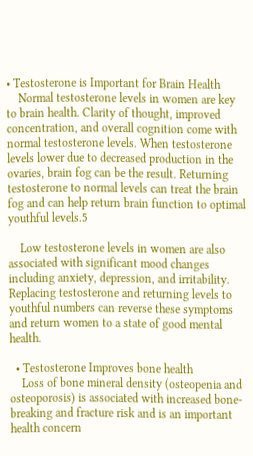• Testosterone is Important for Brain Health
    Normal testosterone levels in women are key to brain health. Clarity of thought, improved concentration, and overall cognition come with normal testosterone levels. When testosterone levels lower due to decreased production in the ovaries, brain fog can be the result. Returning testosterone to normal levels can treat the brain fog and can help return brain function to optimal youthful levels.5

    Low testosterone levels in women are also associated with significant mood changes including anxiety, depression, and irritability. Replacing testosterone and returning levels to youthful numbers can reverse these symptoms and return women to a state of good mental health.

  • Testosterone Improves bone health
    Loss of bone mineral density (osteopenia and osteoporosis) is associated with increased bone-breaking and fracture risk and is an important health concern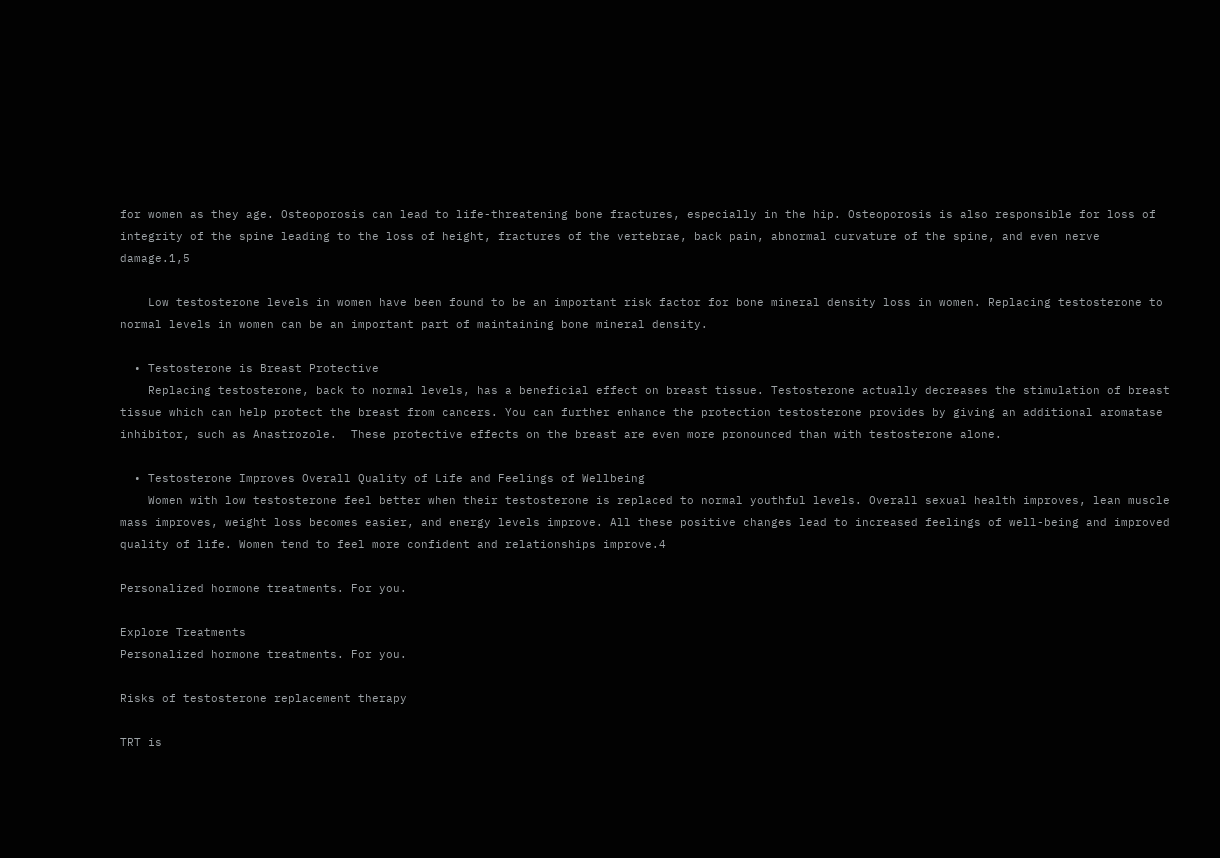for women as they age. Osteoporosis can lead to life-threatening bone fractures, especially in the hip. Osteoporosis is also responsible for loss of integrity of the spine leading to the loss of height, fractures of the vertebrae, back pain, abnormal curvature of the spine, and even nerve damage.1,5

    Low testosterone levels in women have been found to be an important risk factor for bone mineral density loss in women. Replacing testosterone to normal levels in women can be an important part of maintaining bone mineral density.

  • Testosterone is Breast Protective
    Replacing testosterone, back to normal levels, has a beneficial effect on breast tissue. Testosterone actually decreases the stimulation of breast tissue which can help protect the breast from cancers. You can further enhance the protection testosterone provides by giving an additional aromatase inhibitor, such as Anastrozole.  These protective effects on the breast are even more pronounced than with testosterone alone.

  • Testosterone Improves Overall Quality of Life and Feelings of Wellbeing
    Women with low testosterone feel better when their testosterone is replaced to normal youthful levels. Overall sexual health improves, lean muscle mass improves, weight loss becomes easier, and energy levels improve. All these positive changes lead to increased feelings of well-being and improved quality of life. Women tend to feel more confident and relationships improve.4

Personalized hormone treatments. For you.

Explore Treatments
Personalized hormone treatments. For you.

Risks of testosterone replacement therapy

TRT is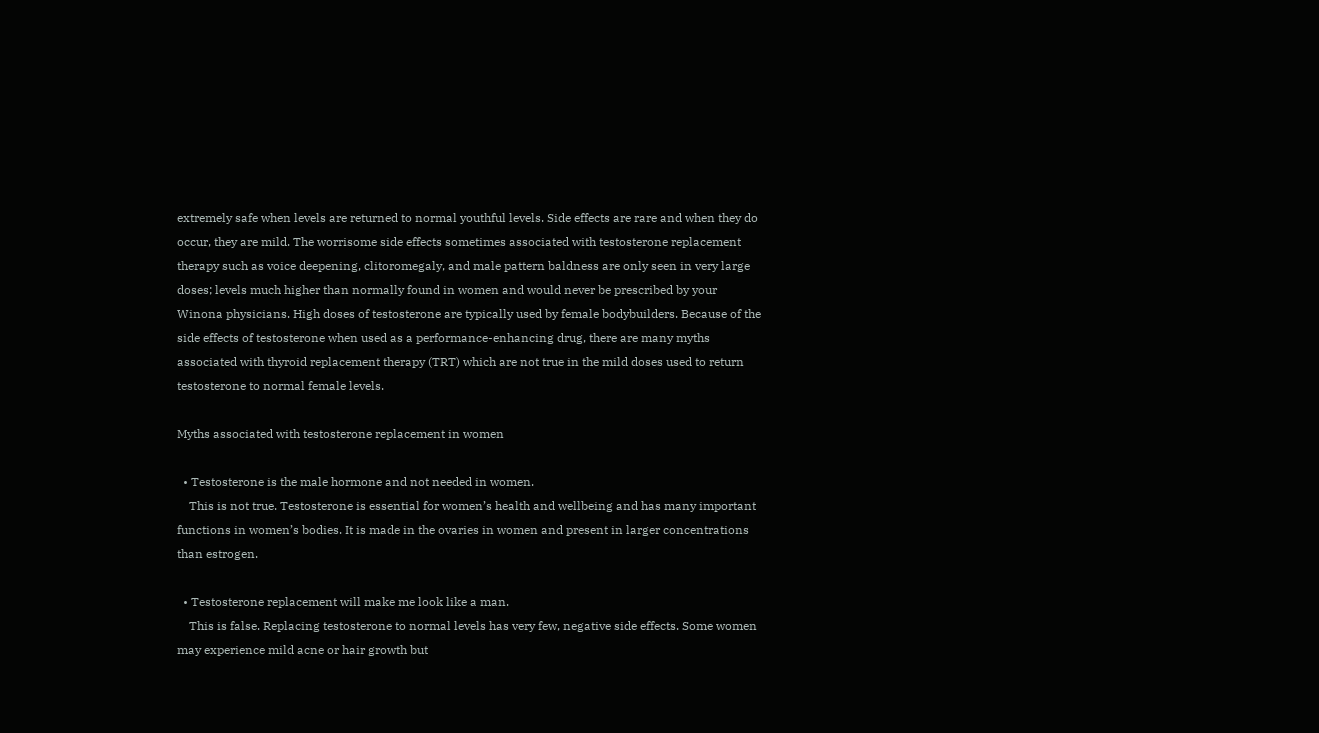extremely safe when levels are returned to normal youthful levels. Side effects are rare and when they do occur, they are mild. The worrisome side effects sometimes associated with testosterone replacement therapy such as voice deepening, clitoromegaly, and male pattern baldness are only seen in very large doses; levels much higher than normally found in women and would never be prescribed by your Winona physicians. High doses of testosterone are typically used by female bodybuilders. Because of the side effects of testosterone when used as a performance-enhancing drug, there are many myths associated with thyroid replacement therapy (TRT) which are not true in the mild doses used to return testosterone to normal female levels.

Myths associated with testosterone replacement in women

  • Testosterone is the male hormone and not needed in women.
    This is not true. Testosterone is essential for women’s health and wellbeing and has many important functions in women’s bodies. It is made in the ovaries in women and present in larger concentrations than estrogen.

  • Testosterone replacement will make me look like a man.
    This is false. Replacing testosterone to normal levels has very few, negative side effects. Some women may experience mild acne or hair growth but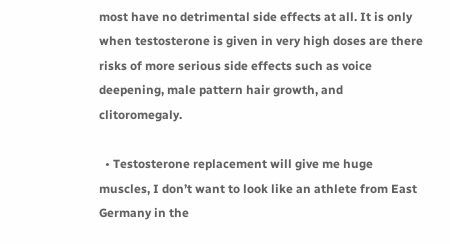most have no detrimental side effects at all. It is only when testosterone is given in very high doses are there risks of more serious side effects such as voice deepening, male pattern hair growth, and clitoromegaly.

  • Testosterone replacement will give me huge muscles, I don’t want to look like an athlete from East Germany in the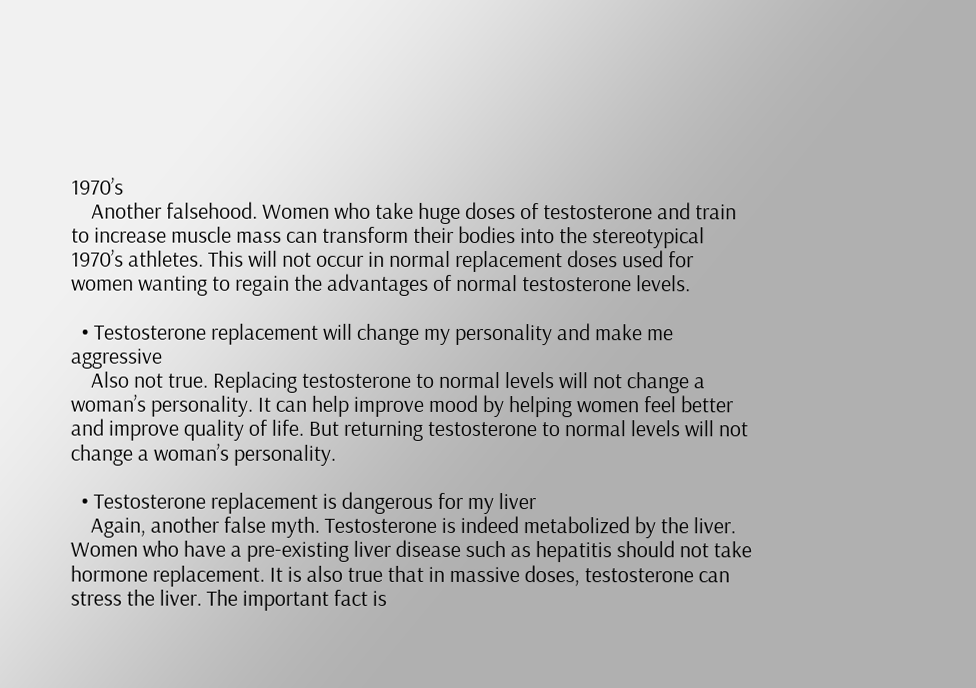1970’s
    Another falsehood. Women who take huge doses of testosterone and train to increase muscle mass can transform their bodies into the stereotypical 1970’s athletes. This will not occur in normal replacement doses used for women wanting to regain the advantages of normal testosterone levels.

  • Testosterone replacement will change my personality and make me aggressive
    Also not true. Replacing testosterone to normal levels will not change a woman’s personality. It can help improve mood by helping women feel better and improve quality of life. But returning testosterone to normal levels will not change a woman’s personality.

  • Testosterone replacement is dangerous for my liver
    Again, another false myth. Testosterone is indeed metabolized by the liver. Women who have a pre-existing liver disease such as hepatitis should not take hormone replacement. It is also true that in massive doses, testosterone can stress the liver. The important fact is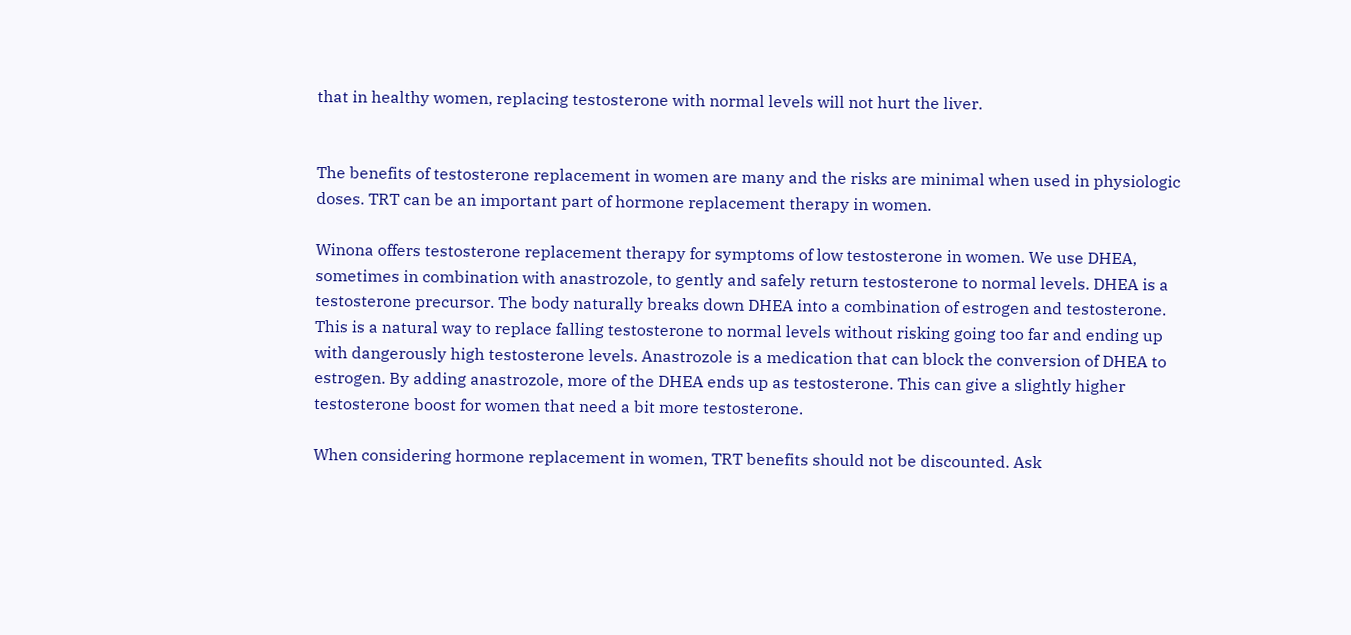that in healthy women, replacing testosterone with normal levels will not hurt the liver.


The benefits of testosterone replacement in women are many and the risks are minimal when used in physiologic doses. TRT can be an important part of hormone replacement therapy in women.

Winona offers testosterone replacement therapy for symptoms of low testosterone in women. We use DHEA, sometimes in combination with anastrozole, to gently and safely return testosterone to normal levels. DHEA is a testosterone precursor. The body naturally breaks down DHEA into a combination of estrogen and testosterone. This is a natural way to replace falling testosterone to normal levels without risking going too far and ending up with dangerously high testosterone levels. Anastrozole is a medication that can block the conversion of DHEA to estrogen. By adding anastrozole, more of the DHEA ends up as testosterone. This can give a slightly higher testosterone boost for women that need a bit more testosterone.

When considering hormone replacement in women, TRT benefits should not be discounted. Ask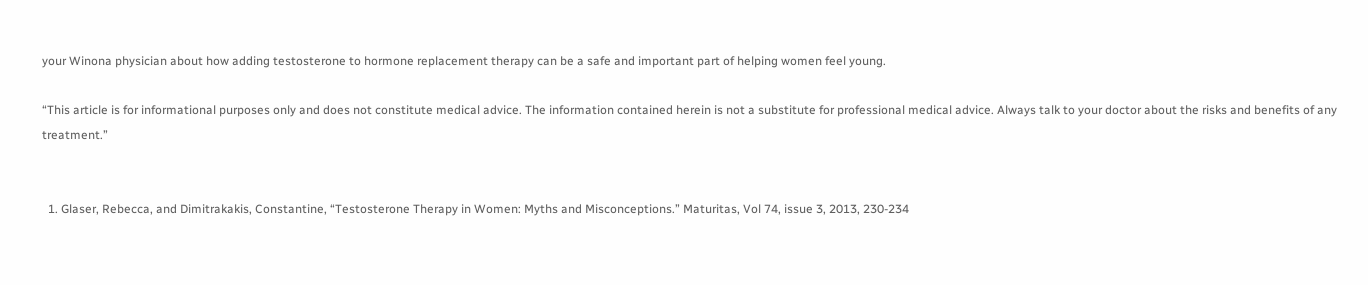your Winona physician about how adding testosterone to hormone replacement therapy can be a safe and important part of helping women feel young.

“This article is for informational purposes only and does not constitute medical advice. The information contained herein is not a substitute for professional medical advice. Always talk to your doctor about the risks and benefits of any treatment.”


  1. Glaser, Rebecca, and Dimitrakakis, Constantine, “Testosterone Therapy in Women: Myths and Misconceptions.” Maturitas, Vol 74, issue 3, 2013, 230-234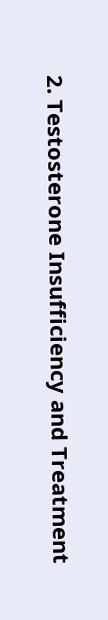2. Testosterone Insufficiency and Treatment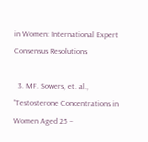in Women: International Expert Consensus Resolutions

  3. MF. Sowers, et. al., “Testosterone Concentrations in Women Aged 25 –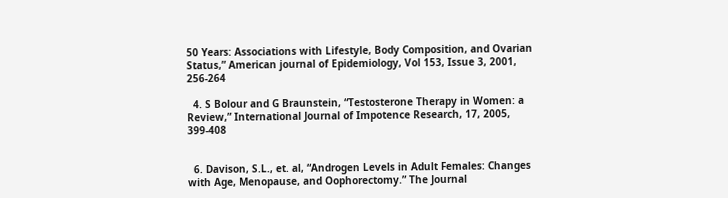50 Years: Associations with Lifestyle, Body Composition, and Ovarian Status,” American journal of Epidemiology, Vol 153, Issue 3, 2001, 256-264

  4. S Bolour and G Braunstein, “Testosterone Therapy in Women: a Review,” International Journal of Impotence Research, 17, 2005, 399-408


  6. Davison, S.L., et. al, “Androgen Levels in Adult Females: Changes with Age, Menopause, and Oophorectomy.” The Journal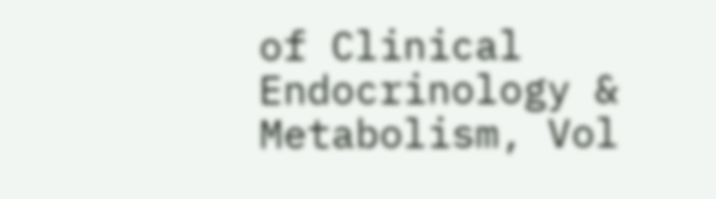of Clinical Endocrinology & Metabolism, Vol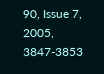90, Issue 7, 2005, 3847-3853